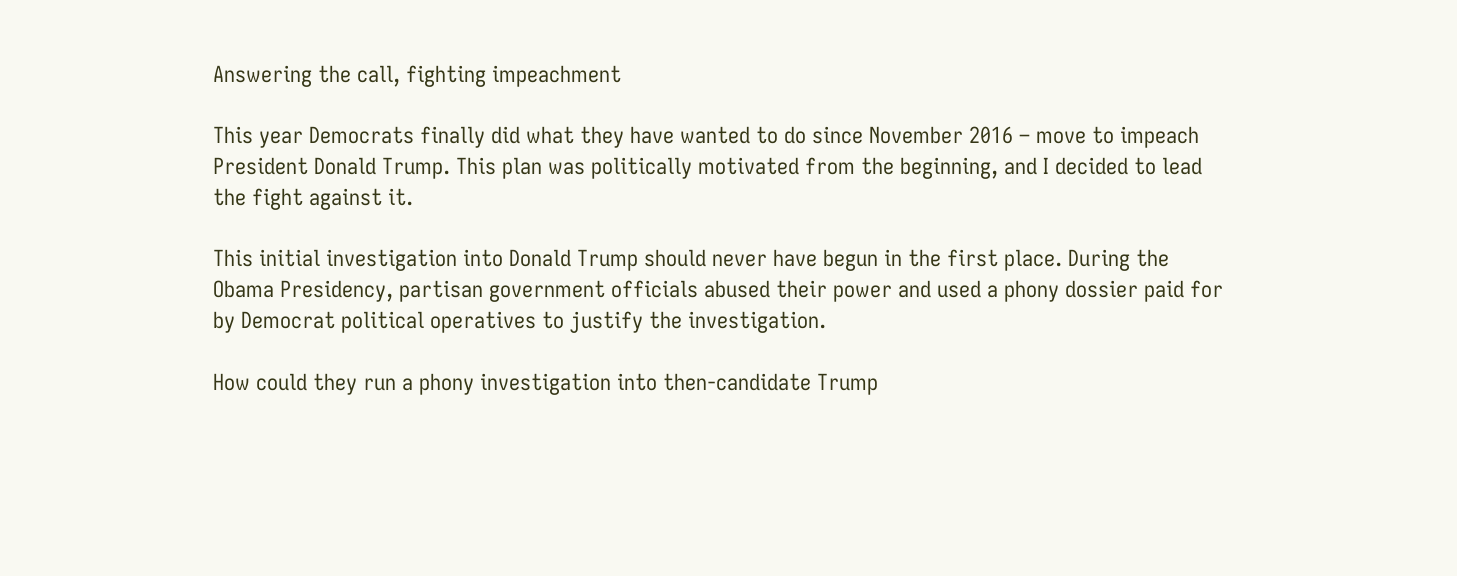Answering the call, fighting impeachment

This year Democrats finally did what they have wanted to do since November 2016 – move to impeach President Donald Trump. This plan was politically motivated from the beginning, and I decided to lead the fight against it.

This initial investigation into Donald Trump should never have begun in the first place. During the Obama Presidency, partisan government officials abused their power and used a phony dossier paid for by Democrat political operatives to justify the investigation.

How could they run a phony investigation into then-candidate Trump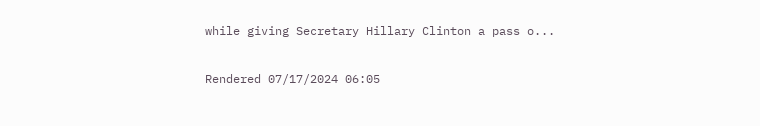while giving Secretary Hillary Clinton a pass o...

Rendered 07/17/2024 06:05